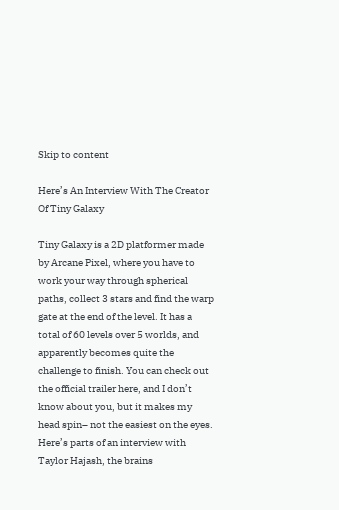Skip to content

Here’s An Interview With The Creator Of Tiny Galaxy

Tiny Galaxy is a 2D platformer made by Arcane Pixel, where you have to work your way through spherical paths, collect 3 stars and find the warp gate at the end of the level. It has a total of 60 levels over 5 worlds, and apparently becomes quite the challenge to finish. You can check out the official trailer here, and I don’t know about you, but it makes my head spin– not the easiest on the eyes. Here’s parts of an interview with Taylor Hajash, the brains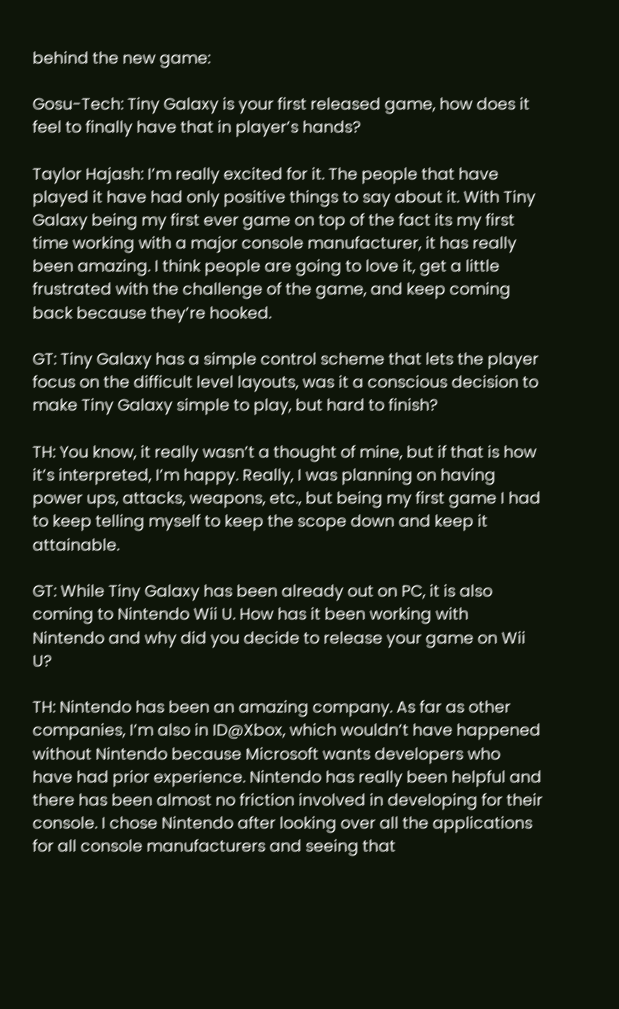behind the new game:

Gosu-Tech: Tiny Galaxy is your first released game, how does it feel to finally have that in player’s hands?

Taylor Hajash: I’m really excited for it. The people that have played it have had only positive things to say about it. With Tiny Galaxy being my first ever game on top of the fact its my first time working with a major console manufacturer, it has really been amazing. I think people are going to love it, get a little frustrated with the challenge of the game, and keep coming back because they’re hooked.

GT: Tiny Galaxy has a simple control scheme that lets the player focus on the difficult level layouts, was it a conscious decision to make Tiny Galaxy simple to play, but hard to finish?

TH: You know, it really wasn’t a thought of mine, but if that is how it’s interpreted, I’m happy. Really, I was planning on having power ups, attacks, weapons, etc., but being my first game I had to keep telling myself to keep the scope down and keep it attainable.

GT: While Tiny Galaxy has been already out on PC, it is also coming to Nintendo Wii U. How has it been working with Nintendo and why did you decide to release your game on Wii U?

TH: Nintendo has been an amazing company. As far as other companies, I’m also in ID@Xbox, which wouldn’t have happened without Nintendo because Microsoft wants developers who have had prior experience. Nintendo has really been helpful and there has been almost no friction involved in developing for their console. I chose Nintendo after looking over all the applications for all console manufacturers and seeing that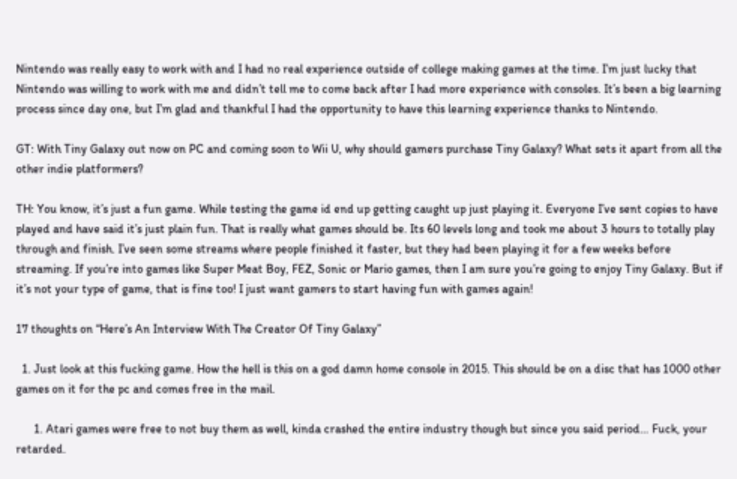Nintendo was really easy to work with and I had no real experience outside of college making games at the time. I’m just lucky that Nintendo was willing to work with me and didn’t tell me to come back after I had more experience with consoles. It’s been a big learning process since day one, but I’m glad and thankful I had the opportunity to have this learning experience thanks to Nintendo.

GT: With Tiny Galaxy out now on PC and coming soon to Wii U, why should gamers purchase Tiny Galaxy? What sets it apart from all the other indie platformers?

TH: You know, it’s just a fun game. While testing the game id end up getting caught up just playing it. Everyone I’ve sent copies to have played and have said it’s just plain fun. That is really what games should be. Its 60 levels long and took me about 3 hours to totally play through and finish. I’ve seen some streams where people finished it faster, but they had been playing it for a few weeks before streaming. If you’re into games like Super Meat Boy, FEZ, Sonic or Mario games, then I am sure you’re going to enjoy Tiny Galaxy. But if it’s not your type of game, that is fine too! I just want gamers to start having fun with games again!

17 thoughts on “Here’s An Interview With The Creator Of Tiny Galaxy”

  1. Just look at this fucking game. How the hell is this on a god damn home console in 2015. This should be on a disc that has 1000 other games on it for the pc and comes free in the mail.

      1. Atari games were free to not buy them as well, kinda crashed the entire industry though but since you said period… Fuck, your retarded.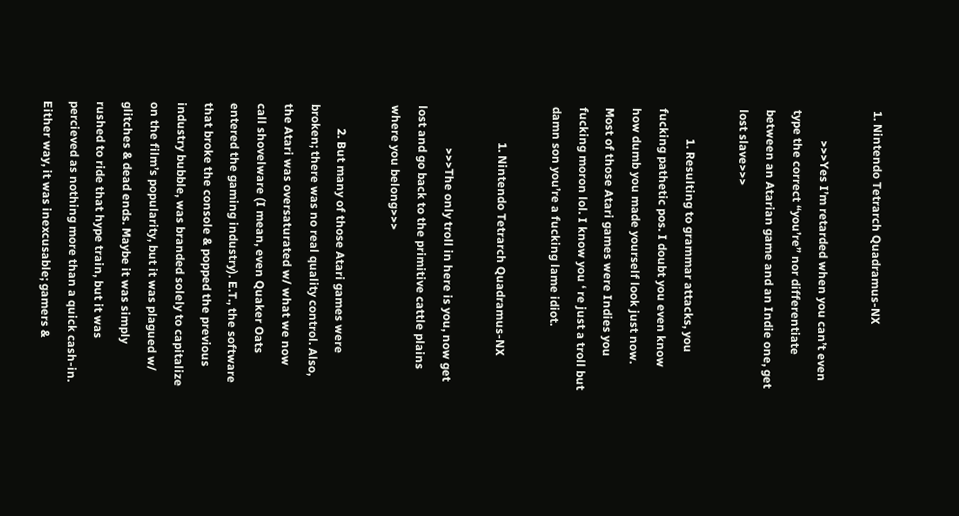1. Nintendo Tetrarch Quadramus-NX

          >>>Yes I’m retarded when you can’t even type the correct “you’re” nor differentiate between an Atarian game and an Indie one, get lost slave>>>

          1. Resulting to grammar attacks, you fucking pathetic pos. I doubt you even know how dumb you made yourself look just now. Most of those Atari games were Indies you fucking moron lol. I know you ‘ re just a troll but damn son you’re a fucking lame idiot.

            1. Nintendo Tetrarch Quadramus-NX

              >>>The only troll in here is you, now get lost and go back to the primitive cattle plains where you belong>>>

        2. But many of those Atari games were broken; there was no real quality control. Also, the Atari was oversaturated w/ what we now call shovelware (I mean, even Quaker Oats entered the gaming industry). E.T., the software that broke the console & popped the previous industry bubble, was branded solely to capitalize on the film’s popularity, but it was plagued w/ glitches & dead ends. Maybe it was simply rushed to ride that hype train, but it was percieved as nothing more than a quick cash-in. Either way, it was inexcusable; gamers &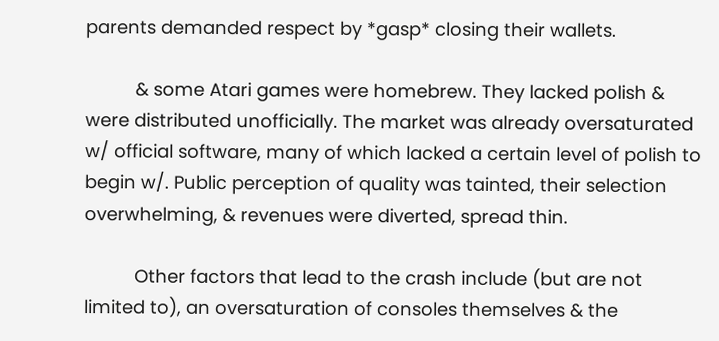parents demanded respect by *gasp* closing their wallets.

          & some Atari games were homebrew. They lacked polish & were distributed unofficially. The market was already oversaturated w/ official software, many of which lacked a certain level of polish to begin w/. Public perception of quality was tainted, their selection overwhelming, & revenues were diverted, spread thin.

          Other factors that lead to the crash include (but are not limited to), an oversaturation of consoles themselves & the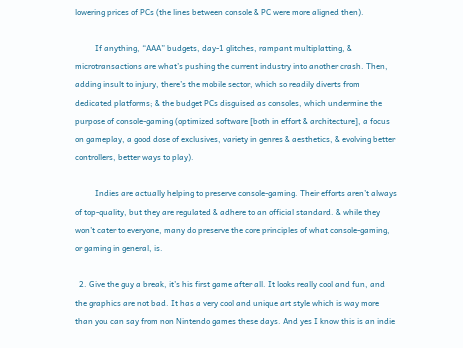lowering prices of PCs (the lines between console & PC were more aligned then).

          If anything, “AAA” budgets, day-1 glitches, rampant multiplatting, & microtransactions are what’s pushing the current industry into another crash. Then, adding insult to injury, there’s the mobile sector, which so readily diverts from dedicated platforms; & the budget PCs disguised as consoles, which undermine the purpose of console-gaming (optimized software [both in effort & architecture], a focus on gameplay, a good dose of exclusives, variety in genres & aesthetics, & evolving better controllers, better ways to play).

          Indies are actually helping to preserve console-gaming. Their efforts aren’t always of top-quality, but they are regulated & adhere to an official standard. & while they won’t cater to everyone, many do preserve the core principles of what console-gaming, or gaming in general, is.

  2. Give the guy a break, it’s his first game after all. It looks really cool and fun, and the graphics are not bad. It has a very cool and unique art style which is way more than you can say from non Nintendo games these days. And yes I know this is an indie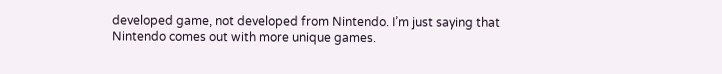developed game, not developed from Nintendo. I’m just saying that Nintendo comes out with more unique games.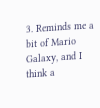3. Reminds me a bit of Mario Galaxy, and I think a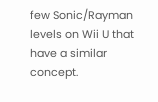few Sonic/Rayman levels on Wii U that have a similar concept.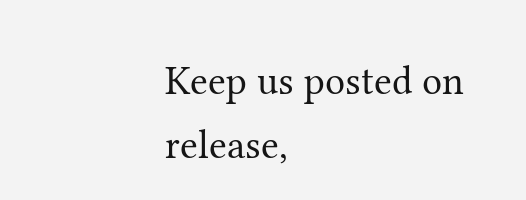Keep us posted on release,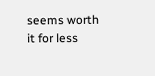seems worth it for less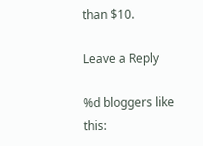than $10.

Leave a Reply

%d bloggers like this: